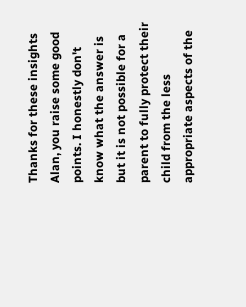Thanks for these insights Alan, you raise some good points. I honestly don't know what the answer is but it is not possible for a parent to fully protect their child from the less appropriate aspects of the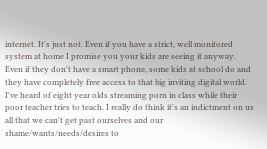internet. It's just not. Even if you have a strict, well monitored system at home I promise you your kids are seeing it anyway. Even if they don't have a smart phone, some kids at school do and they have completely free access to that big inviting digital world. I've heard of eight year olds streaming porn in class while their poor teacher tries to teach. I really do think it's an indictment on us all that we can't get past ourselves and our shame/wants/needs/desires to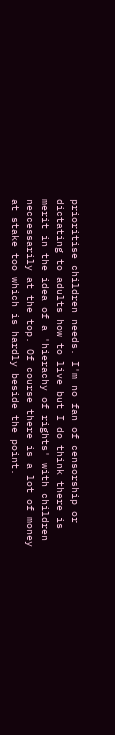prioritise children needs. I'm no fan of censorship or dictating to adults how to live but I do think there is merit in the idea of a 'hierachy of rights' with children neccessarily at the top. Of course there is a lot of money at stake too which is hardly beside the point.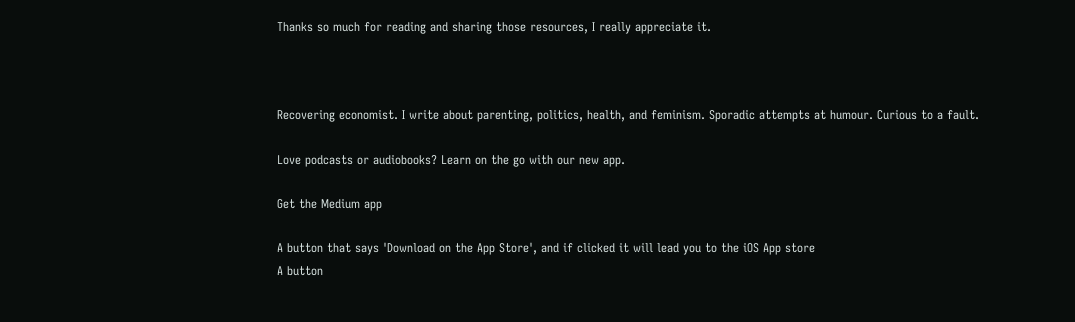Thanks so much for reading and sharing those resources, I really appreciate it.



Recovering economist. I write about parenting, politics, health, and feminism. Sporadic attempts at humour. Curious to a fault.

Love podcasts or audiobooks? Learn on the go with our new app.

Get the Medium app

A button that says 'Download on the App Store', and if clicked it will lead you to the iOS App store
A button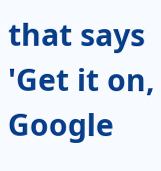that says 'Get it on, Google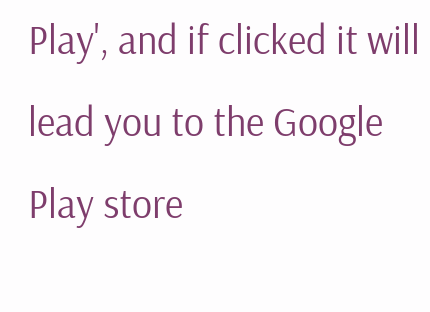Play', and if clicked it will lead you to the Google Play store